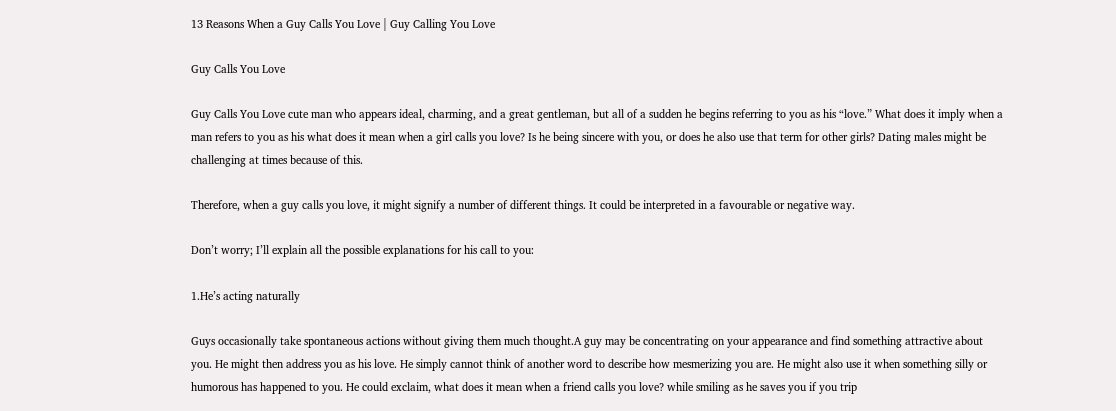13 Reasons When a Guy Calls You Love | Guy Calling You Love

Guy Calls You Love

Guy Calls You Love cute man who appears ideal, charming, and a great gentleman, but all of a sudden he begins referring to you as his “love.” What does it imply when a man refers to you as his what does it mean when a girl calls you love? Is he being sincere with you, or does he also use that term for other girls? Dating males might be challenging at times because of this.

Therefore, when a guy calls you love, it might signify a number of different things. It could be interpreted in a favourable or negative way.

Don’t worry; I’ll explain all the possible explanations for his call to you:

1.He’s acting naturally

Guys occasionally take spontaneous actions without giving them much thought.A guy may be concentrating on your appearance and find something attractive about you. He might then address you as his love. He simply cannot think of another word to describe how mesmerizing you are. He might also use it when something silly or humorous has happened to you. He could exclaim, what does it mean when a friend calls you love? while smiling as he saves you if you trip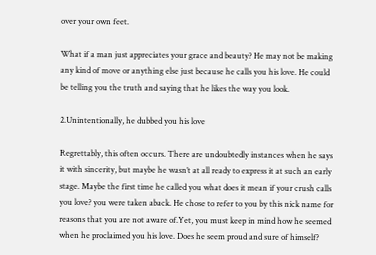over your own feet.

What if a man just appreciates your grace and beauty? He may not be making any kind of move or anything else just because he calls you his love. He could be telling you the truth and saying that he likes the way you look.

2.Unintentionally, he dubbed you his love

Regrettably, this often occurs. There are undoubtedly instances when he says it with sincerity, but maybe he wasn’t at all ready to express it at such an early stage. Maybe the first time he called you what does it mean if your crush calls you love? you were taken aback. He chose to refer to you by this nick name for reasons that you are not aware of.Yet, you must keep in mind how he seemed when he proclaimed you his love. Does he seem proud and sure of himself?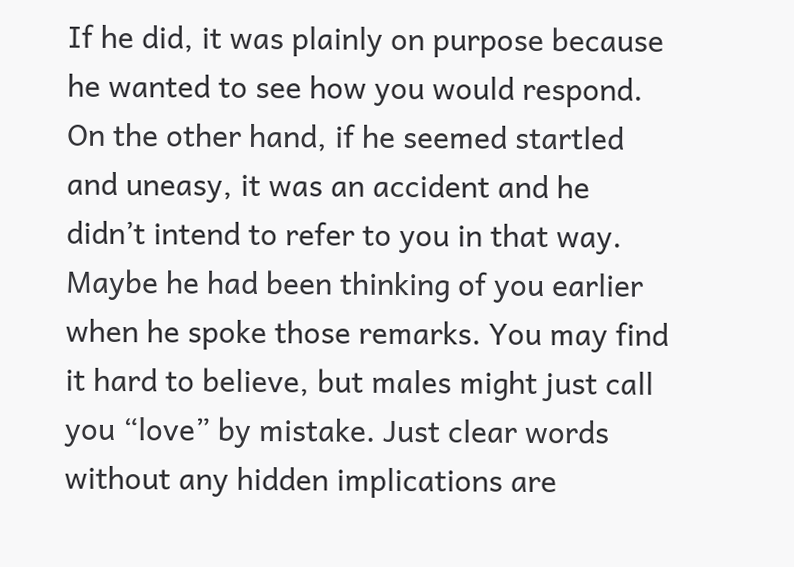If he did, it was plainly on purpose because he wanted to see how you would respond. On the other hand, if he seemed startled and uneasy, it was an accident and he didn’t intend to refer to you in that way. Maybe he had been thinking of you earlier when he spoke those remarks. You may find it hard to believe, but males might just call you “love” by mistake. Just clear words without any hidden implications are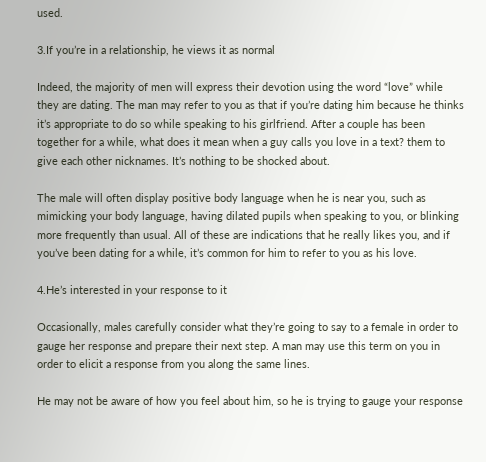used.

3.If you’re in a relationship, he views it as normal

Indeed, the majority of men will express their devotion using the word “love” while they are dating. The man may refer to you as that if you’re dating him because he thinks it’s appropriate to do so while speaking to his girlfriend. After a couple has been together for a while, what does it mean when a guy calls you love in a text? them to give each other nicknames. It’s nothing to be shocked about.

The male will often display positive body language when he is near you, such as mimicking your body language, having dilated pupils when speaking to you, or blinking more frequently than usual. All of these are indications that he really likes you, and if you’ve been dating for a while, it’s common for him to refer to you as his love.

4.He’s interested in your response to it

Occasionally, males carefully consider what they’re going to say to a female in order to gauge her response and prepare their next step. A man may use this term on you in order to elicit a response from you along the same lines.

He may not be aware of how you feel about him, so he is trying to gauge your response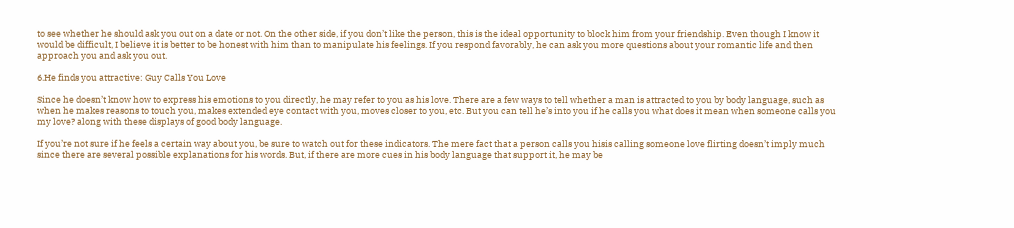to see whether he should ask you out on a date or not. On the other side, if you don’t like the person, this is the ideal opportunity to block him from your friendship. Even though I know it would be difficult, I believe it is better to be honest with him than to manipulate his feelings. If you respond favorably, he can ask you more questions about your romantic life and then approach you and ask you out.

6.He finds you attractive: Guy Calls You Love

Since he doesn’t know how to express his emotions to you directly, he may refer to you as his love. There are a few ways to tell whether a man is attracted to you by body language, such as when he makes reasons to touch you, makes extended eye contact with you, moves closer to you, etc. But you can tell he’s into you if he calls you what does it mean when someone calls you my love? along with these displays of good body language.

If you’re not sure if he feels a certain way about you, be sure to watch out for these indicators. The mere fact that a person calls you hisis calling someone love flirting doesn’t imply much since there are several possible explanations for his words. But, if there are more cues in his body language that support it, he may be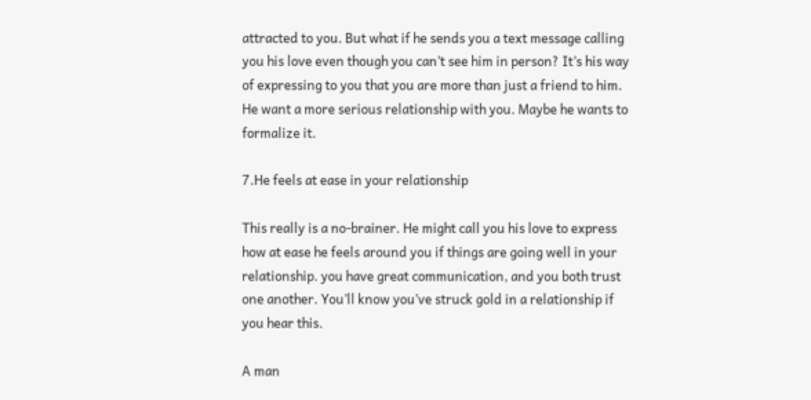attracted to you. But what if he sends you a text message calling you his love even though you can’t see him in person? It’s his way of expressing to you that you are more than just a friend to him. He want a more serious relationship with you. Maybe he wants to formalize it.

7.He feels at ease in your relationship

This really is a no-brainer. He might call you his love to express how at ease he feels around you if things are going well in your relationship. you have great communication, and you both trust one another. You’ll know you’ve struck gold in a relationship if you hear this.

A man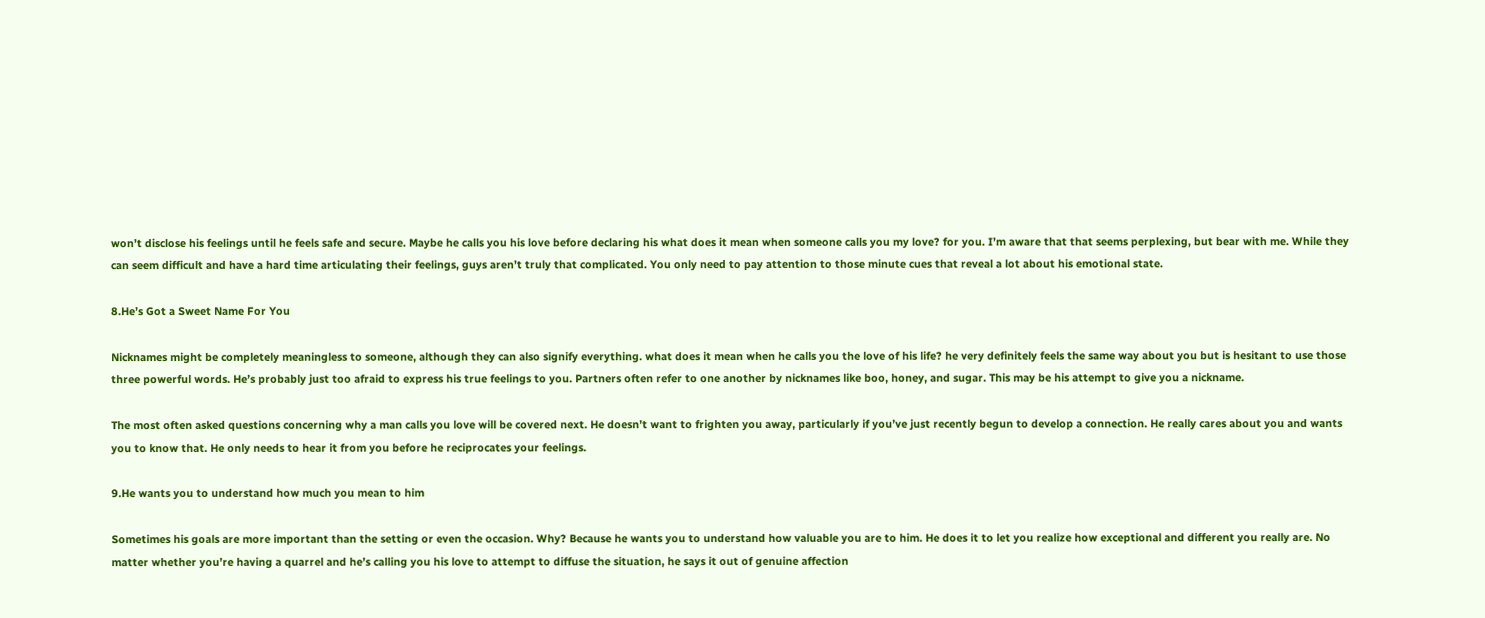won’t disclose his feelings until he feels safe and secure. Maybe he calls you his love before declaring his what does it mean when someone calls you my love? for you. I’m aware that that seems perplexing, but bear with me. While they can seem difficult and have a hard time articulating their feelings, guys aren’t truly that complicated. You only need to pay attention to those minute cues that reveal a lot about his emotional state.

8.He’s Got a Sweet Name For You

Nicknames might be completely meaningless to someone, although they can also signify everything. what does it mean when he calls you the love of his life? he very definitely feels the same way about you but is hesitant to use those three powerful words. He’s probably just too afraid to express his true feelings to you. Partners often refer to one another by nicknames like boo, honey, and sugar. This may be his attempt to give you a nickname.

The most often asked questions concerning why a man calls you love will be covered next. He doesn’t want to frighten you away, particularly if you’ve just recently begun to develop a connection. He really cares about you and wants you to know that. He only needs to hear it from you before he reciprocates your feelings.

9.He wants you to understand how much you mean to him

Sometimes his goals are more important than the setting or even the occasion. Why? Because he wants you to understand how valuable you are to him. He does it to let you realize how exceptional and different you really are. No matter whether you’re having a quarrel and he’s calling you his love to attempt to diffuse the situation, he says it out of genuine affection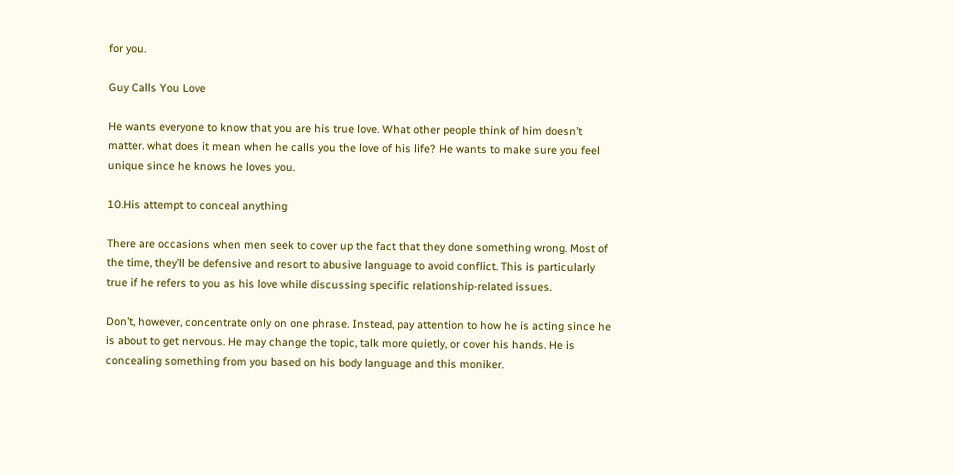for you.

Guy Calls You Love

He wants everyone to know that you are his true love. What other people think of him doesn’t matter. what does it mean when he calls you the love of his life? He wants to make sure you feel unique since he knows he loves you.

10.His attempt to conceal anything

There are occasions when men seek to cover up the fact that they done something wrong. Most of the time, they’ll be defensive and resort to abusive language to avoid conflict. This is particularly true if he refers to you as his love while discussing specific relationship-related issues.

Don’t, however, concentrate only on one phrase. Instead, pay attention to how he is acting since he is about to get nervous. He may change the topic, talk more quietly, or cover his hands. He is concealing something from you based on his body language and this moniker.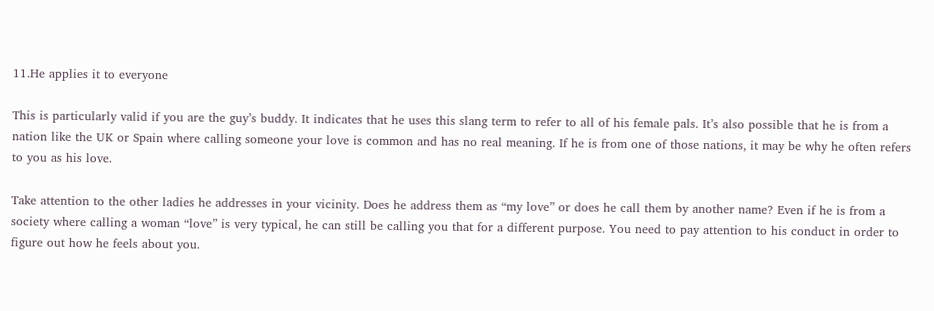11.He applies it to everyone

This is particularly valid if you are the guy’s buddy. It indicates that he uses this slang term to refer to all of his female pals. It’s also possible that he is from a nation like the UK or Spain where calling someone your love is common and has no real meaning. If he is from one of those nations, it may be why he often refers to you as his love.

Take attention to the other ladies he addresses in your vicinity. Does he address them as “my love” or does he call them by another name? Even if he is from a society where calling a woman “love” is very typical, he can still be calling you that for a different purpose. You need to pay attention to his conduct in order to figure out how he feels about you.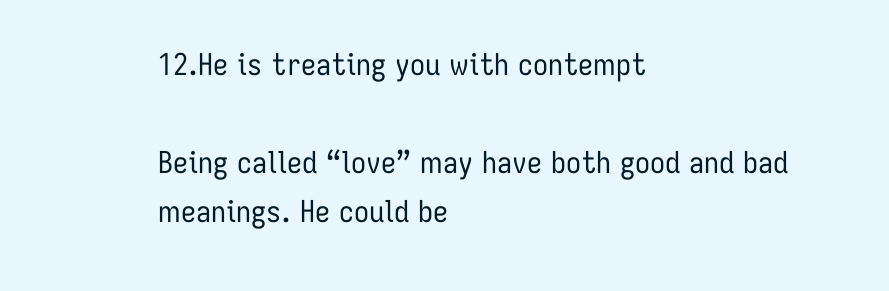12.He is treating you with contempt

Being called “love” may have both good and bad meanings. He could be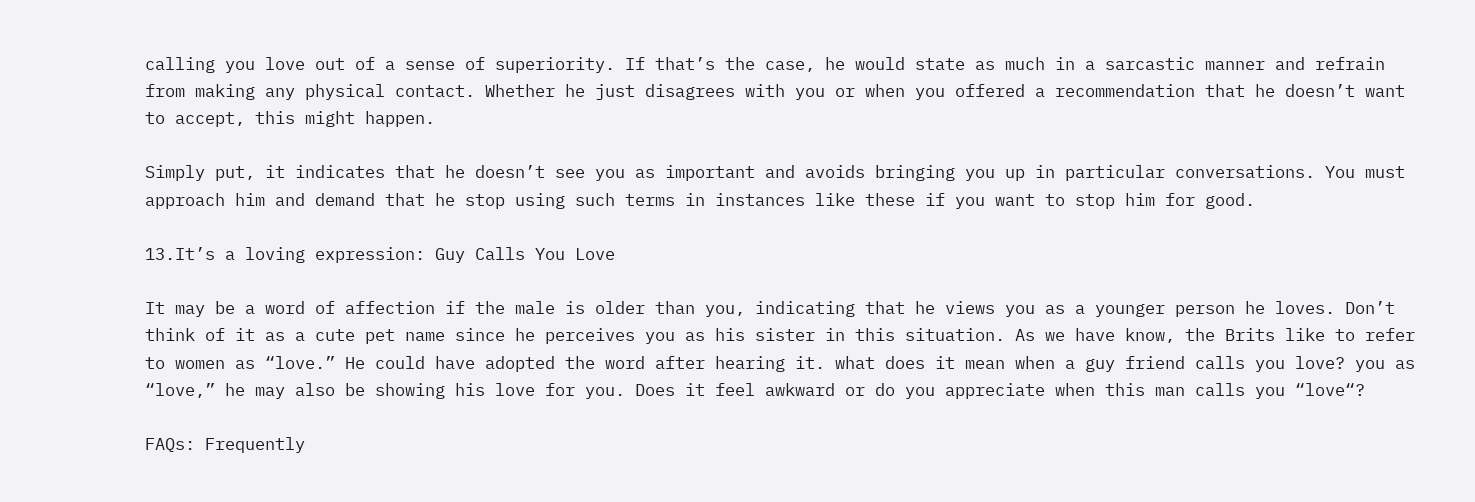calling you love out of a sense of superiority. If that’s the case, he would state as much in a sarcastic manner and refrain from making any physical contact. Whether he just disagrees with you or when you offered a recommendation that he doesn’t want to accept, this might happen.

Simply put, it indicates that he doesn’t see you as important and avoids bringing you up in particular conversations. You must approach him and demand that he stop using such terms in instances like these if you want to stop him for good.

13.It’s a loving expression: Guy Calls You Love

It may be a word of affection if the male is older than you, indicating that he views you as a younger person he loves. Don’t think of it as a cute pet name since he perceives you as his sister in this situation. As we have know, the Brits like to refer to women as “love.” He could have adopted the word after hearing it. what does it mean when a guy friend calls you love? you as “love,” he may also be showing his love for you. Does it feel awkward or do you appreciate when this man calls you “love“?

FAQs: Frequently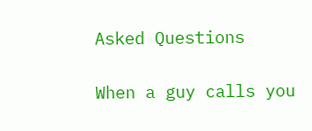Asked Questions

When a guy calls you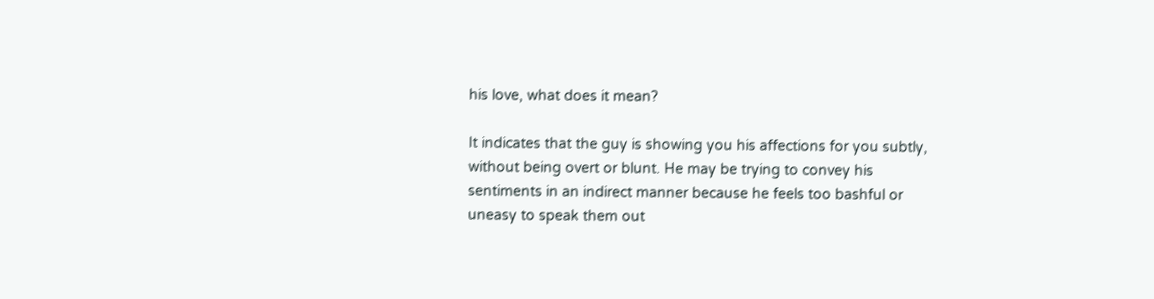his love, what does it mean?

It indicates that the guy is showing you his affections for you subtly, without being overt or blunt. He may be trying to convey his sentiments in an indirect manner because he feels too bashful or uneasy to speak them out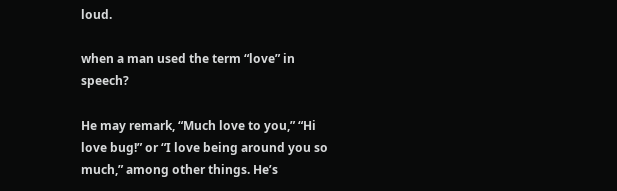loud.

when a man used the term “love” in speech?

He may remark, “Much love to you,” “Hi love bug!” or “I love being around you so much,” among other things. He’s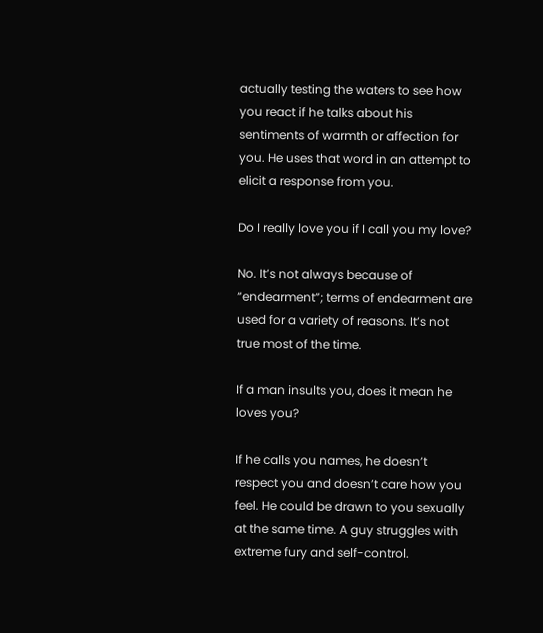actually testing the waters to see how you react if he talks about his sentiments of warmth or affection for you. He uses that word in an attempt to elicit a response from you.

Do I really love you if I call you my love?

No. It’s not always because of “endearment”; terms of endearment are used for a variety of reasons. It’s not true most of the time.

If a man insults you, does it mean he loves you?

If he calls you names, he doesn’t respect you and doesn’t care how you feel. He could be drawn to you sexually at the same time. A guy struggles with extreme fury and self-control.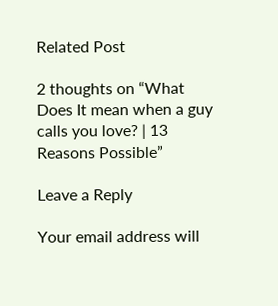Related Post

2 thoughts on “What Does It mean when a guy calls you love? | 13 Reasons Possible”

Leave a Reply

Your email address will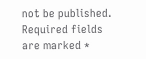not be published. Required fields are marked *